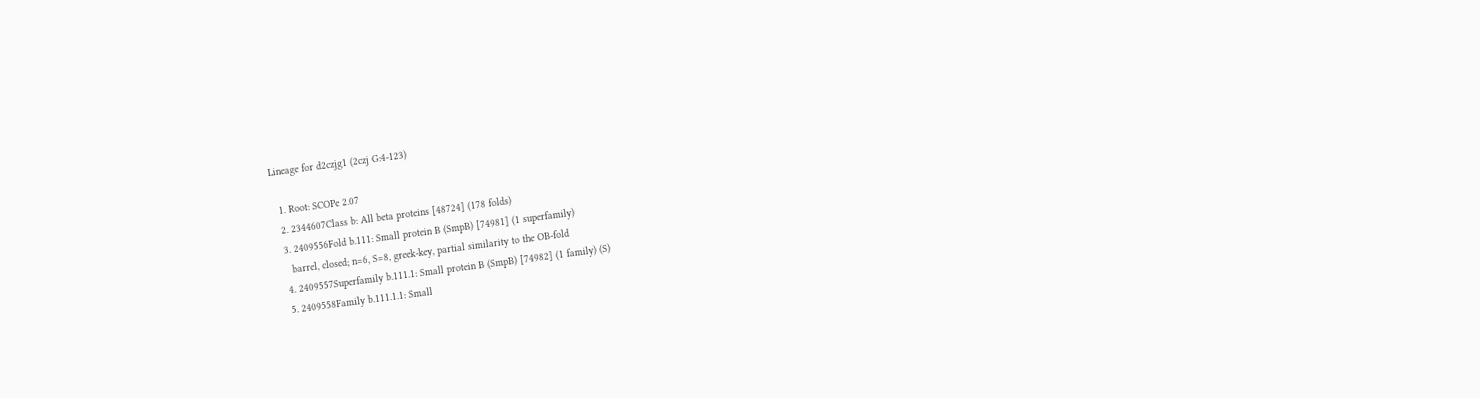Lineage for d2czjg1 (2czj G:4-123)

  1. Root: SCOPe 2.07
  2. 2344607Class b: All beta proteins [48724] (178 folds)
  3. 2409556Fold b.111: Small protein B (SmpB) [74981] (1 superfamily)
    barrel, closed; n=6, S=8, greek-key, partial similarity to the OB-fold
  4. 2409557Superfamily b.111.1: Small protein B (SmpB) [74982] (1 family) (S)
  5. 2409558Family b.111.1.1: Small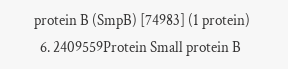protein B (SmpB) [74983] (1 protein)
  6. 2409559Protein Small protein B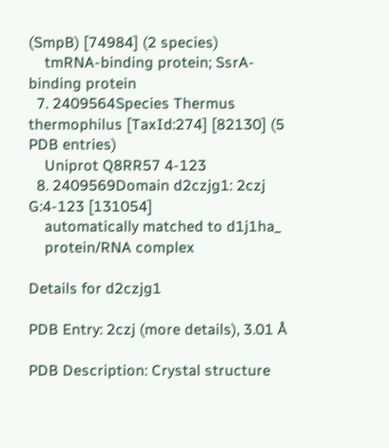(SmpB) [74984] (2 species)
    tmRNA-binding protein; SsrA-binding protein
  7. 2409564Species Thermus thermophilus [TaxId:274] [82130] (5 PDB entries)
    Uniprot Q8RR57 4-123
  8. 2409569Domain d2czjg1: 2czj G:4-123 [131054]
    automatically matched to d1j1ha_
    protein/RNA complex

Details for d2czjg1

PDB Entry: 2czj (more details), 3.01 Å

PDB Description: Crystal structure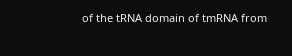of the tRNA domain of tmRNA from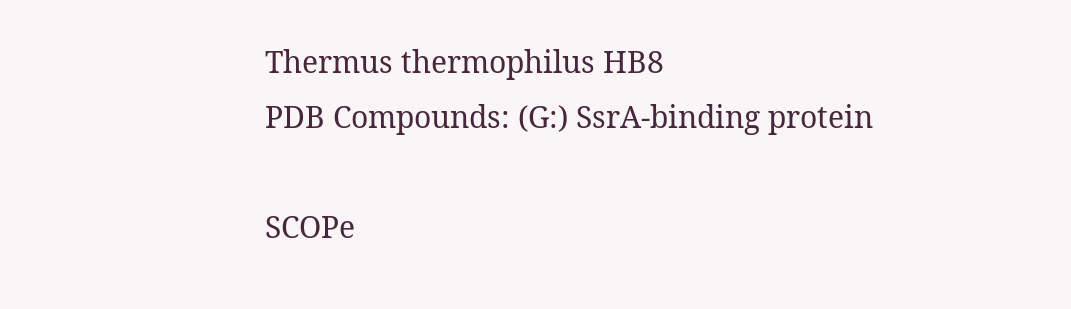Thermus thermophilus HB8
PDB Compounds: (G:) SsrA-binding protein

SCOPe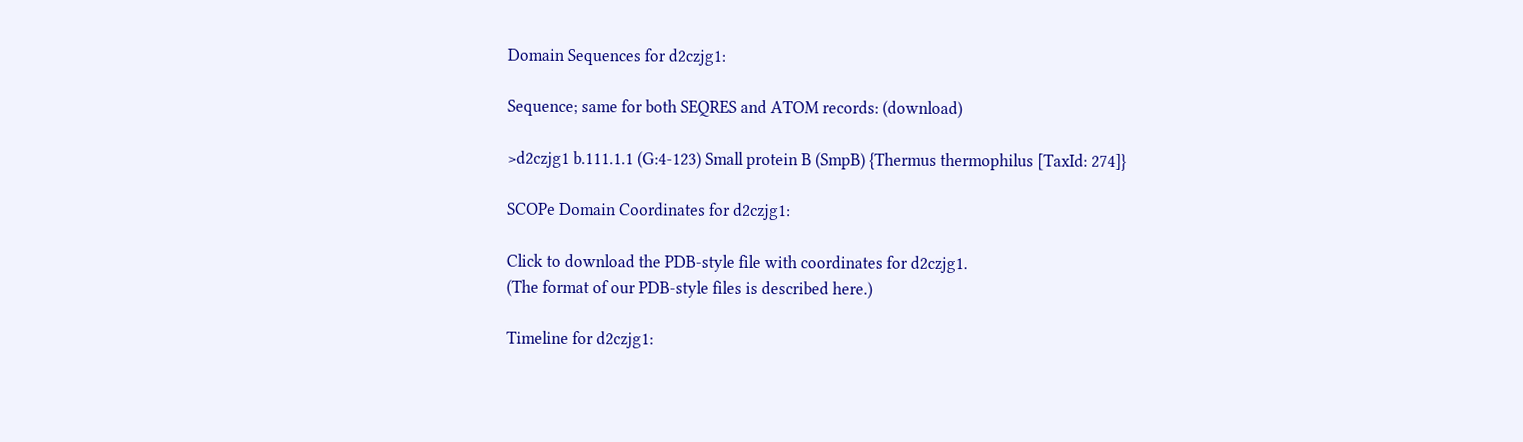Domain Sequences for d2czjg1:

Sequence; same for both SEQRES and ATOM records: (download)

>d2czjg1 b.111.1.1 (G:4-123) Small protein B (SmpB) {Thermus thermophilus [TaxId: 274]}

SCOPe Domain Coordinates for d2czjg1:

Click to download the PDB-style file with coordinates for d2czjg1.
(The format of our PDB-style files is described here.)

Timeline for d2czjg1: